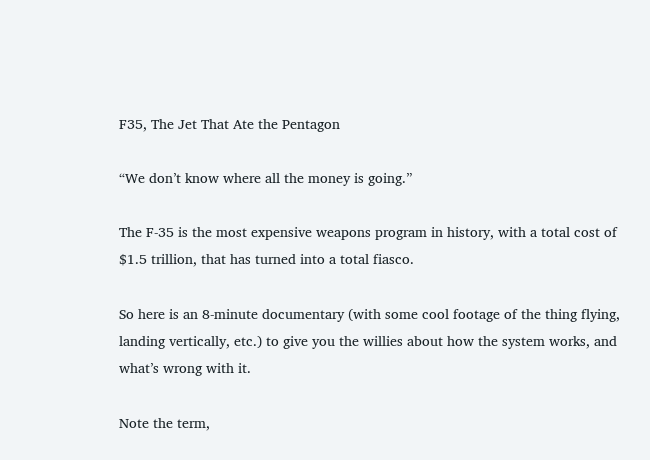F35, The Jet That Ate the Pentagon

“We don’t know where all the money is going.”

The F-35 is the most expensive weapons program in history, with a total cost of $1.5 trillion, that has turned into a total fiasco.

So here is an 8-minute documentary (with some cool footage of the thing flying, landing vertically, etc.) to give you the willies about how the system works, and what’s wrong with it.

Note the term,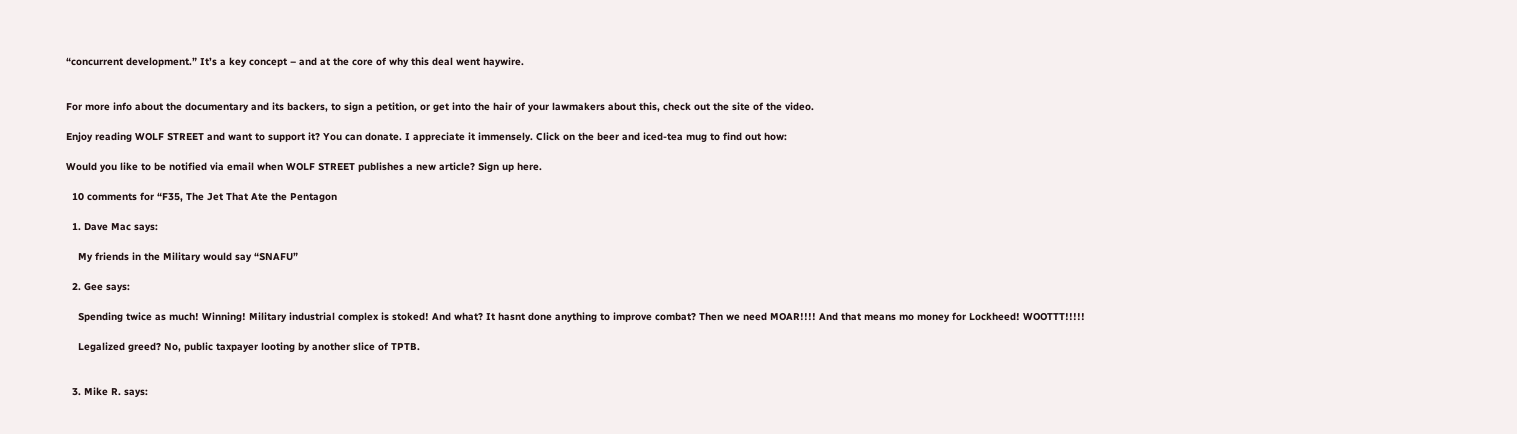“concurrent development.” It’s a key concept – and at the core of why this deal went haywire.


For more info about the documentary and its backers, to sign a petition, or get into the hair of your lawmakers about this, check out the site of the video.

Enjoy reading WOLF STREET and want to support it? You can donate. I appreciate it immensely. Click on the beer and iced-tea mug to find out how:

Would you like to be notified via email when WOLF STREET publishes a new article? Sign up here.

  10 comments for “F35, The Jet That Ate the Pentagon

  1. Dave Mac says:

    My friends in the Military would say “SNAFU”

  2. Gee says:

    Spending twice as much! Winning! Military industrial complex is stoked! And what? It hasnt done anything to improve combat? Then we need MOAR!!!! And that means mo money for Lockheed! WOOTTT!!!!!

    Legalized greed? No, public taxpayer looting by another slice of TPTB.


  3. Mike R. says: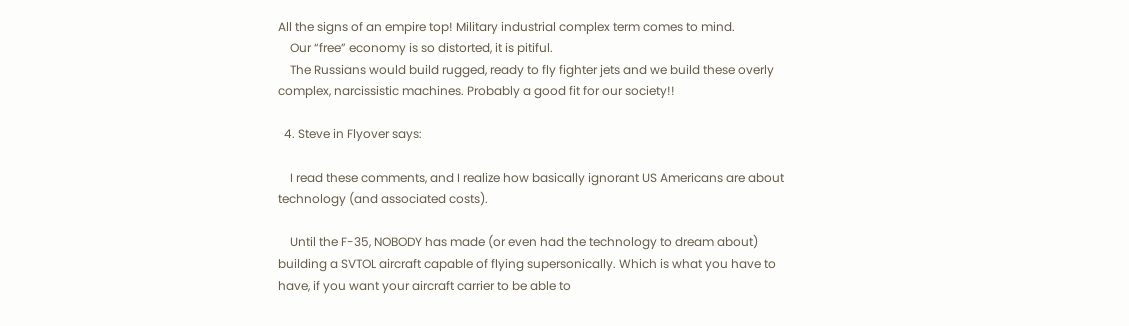All the signs of an empire top! Military industrial complex term comes to mind.
    Our “free” economy is so distorted, it is pitiful.
    The Russians would build rugged, ready to fly fighter jets and we build these overly complex, narcissistic machines. Probably a good fit for our society!!

  4. Steve in Flyover says:

    I read these comments, and I realize how basically ignorant US Americans are about technology (and associated costs).

    Until the F-35, NOBODY has made (or even had the technology to dream about) building a SVTOL aircraft capable of flying supersonically. Which is what you have to have, if you want your aircraft carrier to be able to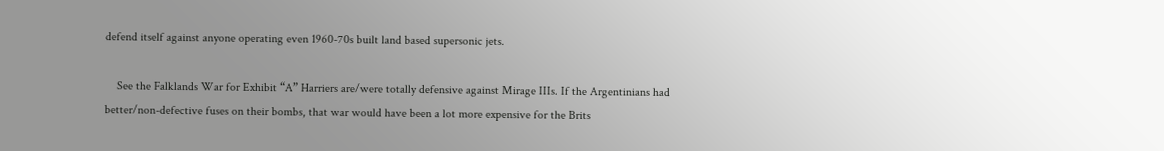defend itself against anyone operating even 1960-70s built land based supersonic jets.

    See the Falklands War for Exhibit “A” Harriers are/were totally defensive against Mirage IIIs. If the Argentinians had better/non-defective fuses on their bombs, that war would have been a lot more expensive for the Brits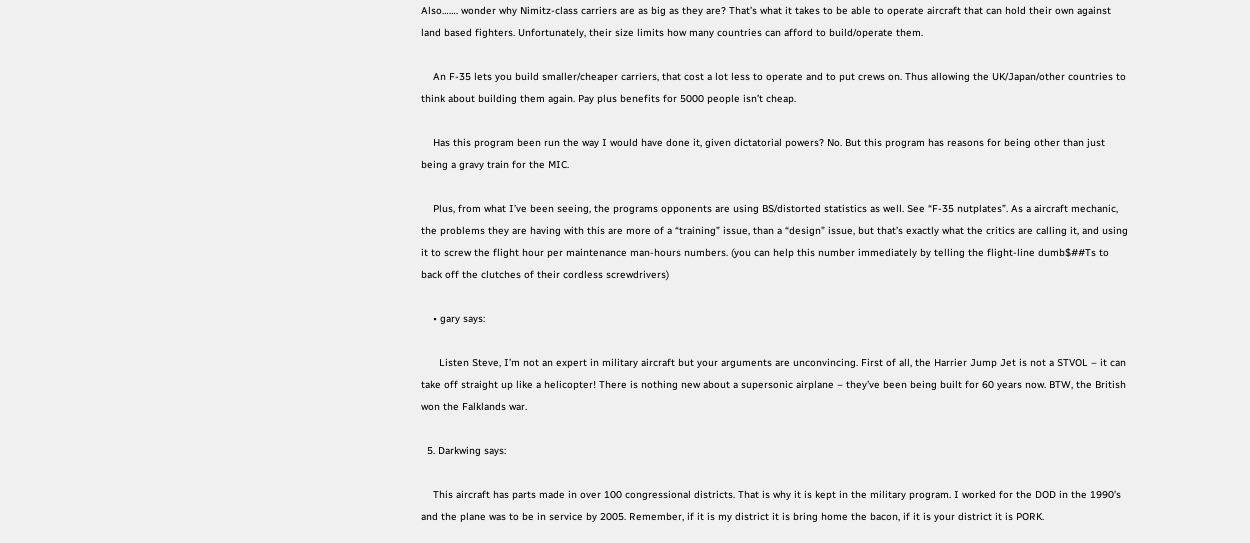Also……. wonder why Nimitz-class carriers are as big as they are? That’s what it takes to be able to operate aircraft that can hold their own against land based fighters. Unfortunately, their size limits how many countries can afford to build/operate them.

    An F-35 lets you build smaller/cheaper carriers, that cost a lot less to operate and to put crews on. Thus allowing the UK/Japan/other countries to think about building them again. Pay plus benefits for 5000 people isn’t cheap.

    Has this program been run the way I would have done it, given dictatorial powers? No. But this program has reasons for being other than just being a gravy train for the MIC.

    Plus, from what I’ve been seeing, the programs opponents are using BS/distorted statistics as well. See “F-35 nutplates”. As a aircraft mechanic, the problems they are having with this are more of a “training” issue, than a “design” issue, but that’s exactly what the critics are calling it, and using it to screw the flight hour per maintenance man-hours numbers. (you can help this number immediately by telling the flight-line dumb$##Ts to back off the clutches of their cordless screwdrivers)

    • gary says:

      Listen Steve, I’m not an expert in military aircraft but your arguments are unconvincing. First of all, the Harrier Jump Jet is not a STVOL – it can take off straight up like a helicopter! There is nothing new about a supersonic airplane – they’ve been being built for 60 years now. BTW, the British won the Falklands war.

  5. Darkwing says:

    This aircraft has parts made in over 100 congressional districts. That is why it is kept in the military program. I worked for the DOD in the 1990’s and the plane was to be in service by 2005. Remember, if it is my district it is bring home the bacon, if it is your district it is PORK.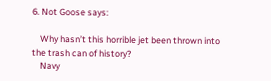6. Not Goose says:

    Why hasn’t this horrible jet been thrown into the trash can of history?
    Navy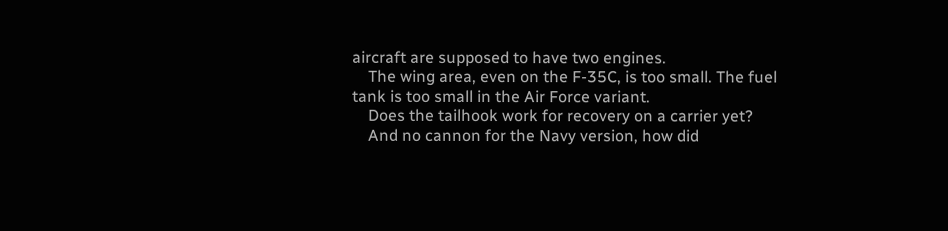aircraft are supposed to have two engines.
    The wing area, even on the F-35C, is too small. The fuel tank is too small in the Air Force variant.
    Does the tailhook work for recovery on a carrier yet?
    And no cannon for the Navy version, how did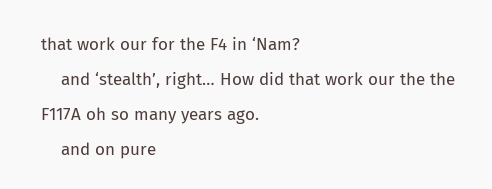that work our for the F4 in ‘Nam?
    and ‘stealth’, right… How did that work our the the F117A oh so many years ago.
    and on pure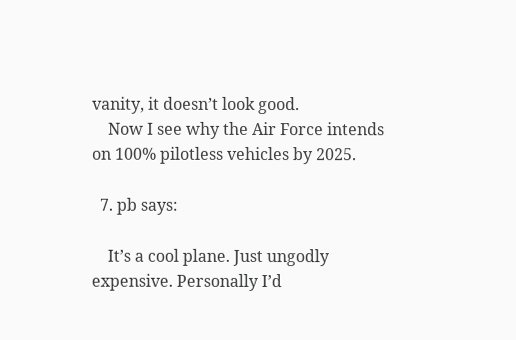vanity, it doesn’t look good.
    Now I see why the Air Force intends on 100% pilotless vehicles by 2025.

  7. pb says:

    It’s a cool plane. Just ungodly expensive. Personally I’d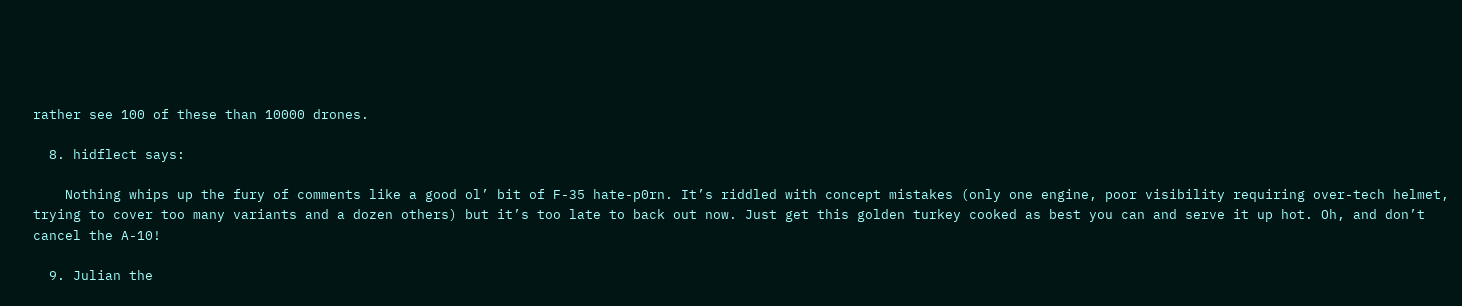rather see 100 of these than 10000 drones.

  8. hidflect says:

    Nothing whips up the fury of comments like a good ol’ bit of F-35 hate-p0rn. It’s riddled with concept mistakes (only one engine, poor visibility requiring over-tech helmet, trying to cover too many variants and a dozen others) but it’s too late to back out now. Just get this golden turkey cooked as best you can and serve it up hot. Oh, and don’t cancel the A-10!

  9. Julian the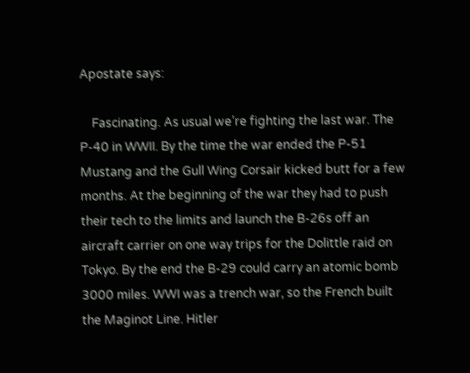Apostate says:

    Fascinating. As usual we’re fighting the last war. The P-40 in WWII. By the time the war ended the P-51 Mustang and the Gull Wing Corsair kicked butt for a few months. At the beginning of the war they had to push their tech to the limits and launch the B-26s off an aircraft carrier on one way trips for the Dolittle raid on Tokyo. By the end the B-29 could carry an atomic bomb 3000 miles. WWI was a trench war, so the French built the Maginot Line. Hitler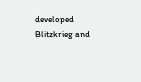developed Blitzkrieg and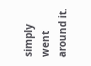simply went around it.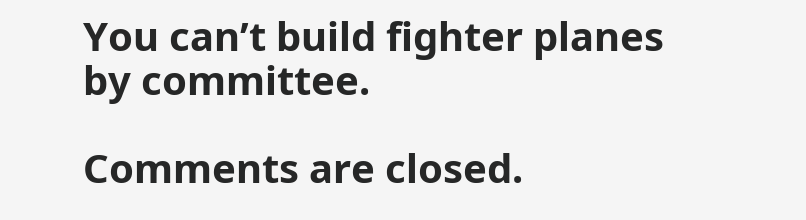You can’t build fighter planes by committee.

Comments are closed.